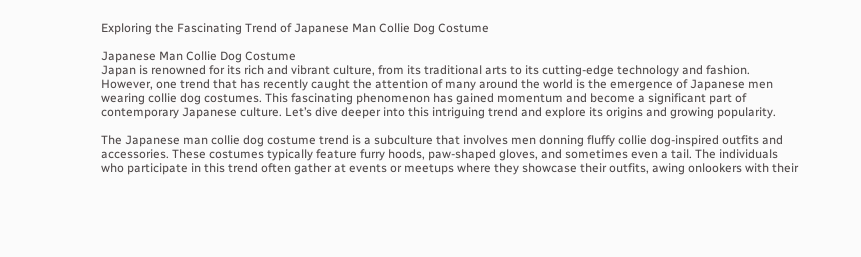Exploring the Fascinating Trend of Japanese Man Collie Dog Costume

Japanese Man Collie Dog Costume
Japan is renowned for its rich and vibrant culture, from its traditional arts to its cutting-edge technology and fashion. However, one trend that has recently caught the attention of many around the world is the emergence of Japanese men wearing collie dog costumes. This fascinating phenomenon has gained momentum and become a significant part of contemporary Japanese culture. Let’s dive deeper into this intriguing trend and explore its origins and growing popularity.

The Japanese man collie dog costume trend is a subculture that involves men donning fluffy collie dog-inspired outfits and accessories. These costumes typically feature furry hoods, paw-shaped gloves, and sometimes even a tail. The individuals who participate in this trend often gather at events or meetups where they showcase their outfits, awing onlookers with their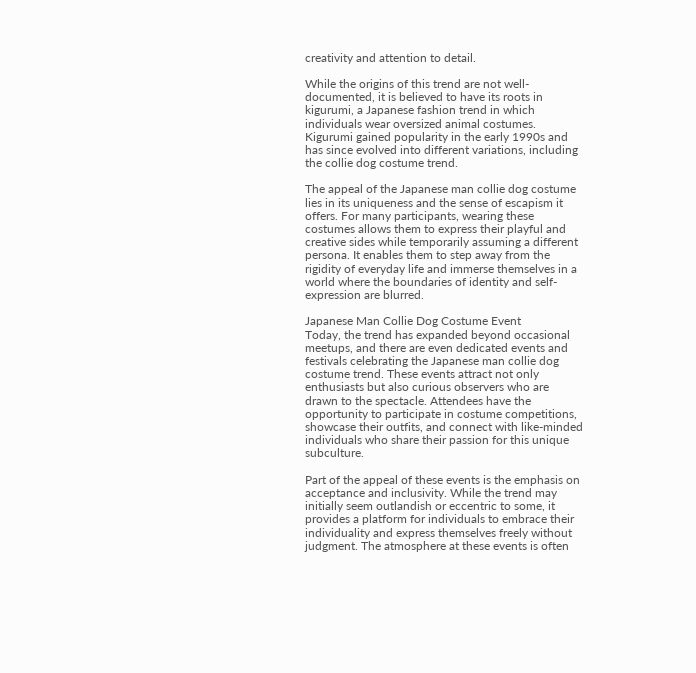creativity and attention to detail.

While the origins of this trend are not well-documented, it is believed to have its roots in kigurumi, a Japanese fashion trend in which individuals wear oversized animal costumes. Kigurumi gained popularity in the early 1990s and has since evolved into different variations, including the collie dog costume trend.

The appeal of the Japanese man collie dog costume lies in its uniqueness and the sense of escapism it offers. For many participants, wearing these costumes allows them to express their playful and creative sides while temporarily assuming a different persona. It enables them to step away from the rigidity of everyday life and immerse themselves in a world where the boundaries of identity and self-expression are blurred.

Japanese Man Collie Dog Costume Event
Today, the trend has expanded beyond occasional meetups, and there are even dedicated events and festivals celebrating the Japanese man collie dog costume trend. These events attract not only enthusiasts but also curious observers who are drawn to the spectacle. Attendees have the opportunity to participate in costume competitions, showcase their outfits, and connect with like-minded individuals who share their passion for this unique subculture.

Part of the appeal of these events is the emphasis on acceptance and inclusivity. While the trend may initially seem outlandish or eccentric to some, it provides a platform for individuals to embrace their individuality and express themselves freely without judgment. The atmosphere at these events is often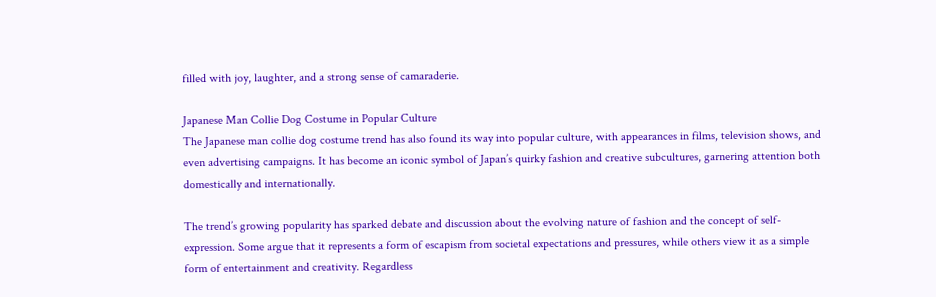filled with joy, laughter, and a strong sense of camaraderie.

Japanese Man Collie Dog Costume in Popular Culture
The Japanese man collie dog costume trend has also found its way into popular culture, with appearances in films, television shows, and even advertising campaigns. It has become an iconic symbol of Japan’s quirky fashion and creative subcultures, garnering attention both domestically and internationally.

The trend’s growing popularity has sparked debate and discussion about the evolving nature of fashion and the concept of self-expression. Some argue that it represents a form of escapism from societal expectations and pressures, while others view it as a simple form of entertainment and creativity. Regardless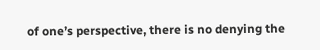of one’s perspective, there is no denying the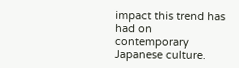impact this trend has had on contemporary Japanese culture.